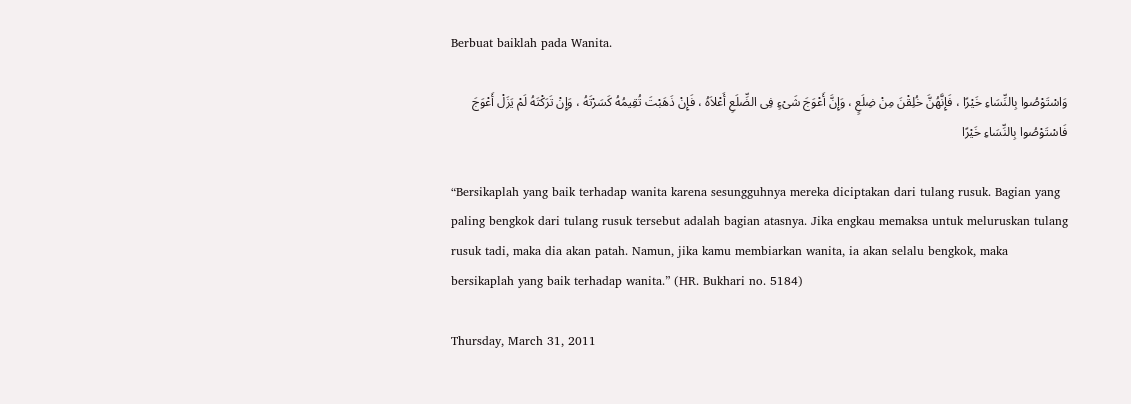Berbuat baiklah pada Wanita.

وَاسْتَوْصُوا بِالنِّسَاءِ خَيْرًا ، فَإِنَّهُنَّ خُلِقْنَ مِنْ ضِلَعٍ ، وَإِنَّ أَعْوَجَ شَىْءٍ فِى الضِّلَعِ أَعْلاَهُ ، فَإِنْ ذَهَبْتَ تُقِيمُهُ كَسَرْتَهُ ، وَإِنْ تَرَكْتَهُ لَمْ يَزَلْ أَعْوَجَ فَاسْتَوْصُوا بِالنِّسَاءِ خَيْرًا

“Bersikaplah yang baik terhadap wanita karena sesungguhnya mereka diciptakan dari tulang rusuk. Bagian yang paling bengkok dari tulang rusuk tersebut adalah bagian atasnya. Jika engkau memaksa untuk meluruskan tulang rusuk tadi, maka dia akan patah. Namun, jika kamu membiarkan wanita, ia akan selalu bengkok, maka bersikaplah yang baik terhadap wanita.” (HR. Bukhari no. 5184)

Thursday, March 31, 2011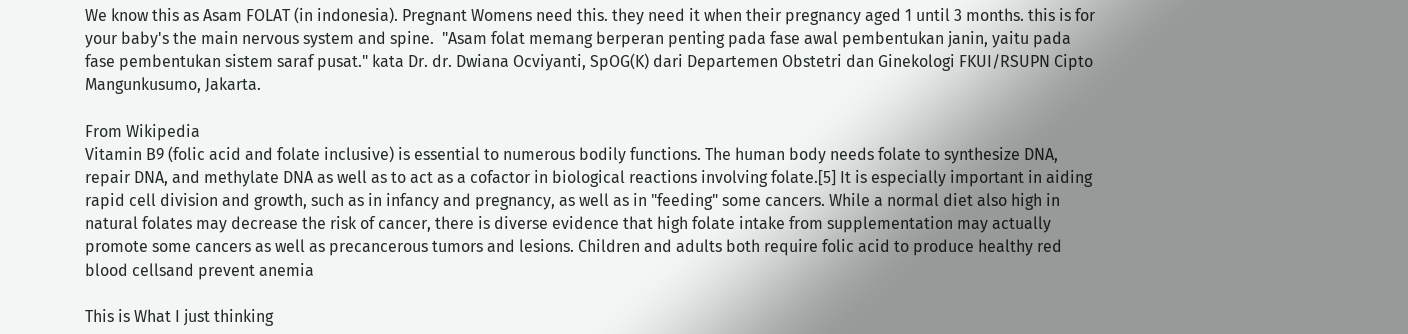We know this as Asam FOLAT (in indonesia). Pregnant Womens need this. they need it when their pregnancy aged 1 until 3 months. this is for your baby's the main nervous system and spine.  "Asam folat memang berperan penting pada fase awal pembentukan janin, yaitu pada fase pembentukan sistem saraf pusat." kata Dr. dr. Dwiana Ocviyanti, SpOG(K) dari Departemen Obstetri dan Ginekologi FKUI/RSUPN Cipto Mangunkusumo, Jakarta.

From Wikipedia
Vitamin B9 (folic acid and folate inclusive) is essential to numerous bodily functions. The human body needs folate to synthesize DNA, repair DNA, and methylate DNA as well as to act as a cofactor in biological reactions involving folate.[5] It is especially important in aiding rapid cell division and growth, such as in infancy and pregnancy, as well as in "feeding" some cancers. While a normal diet also high in natural folates may decrease the risk of cancer, there is diverse evidence that high folate intake from supplementation may actually promote some cancers as well as precancerous tumors and lesions. Children and adults both require folic acid to produce healthy red blood cellsand prevent anemia

This is What I just thinking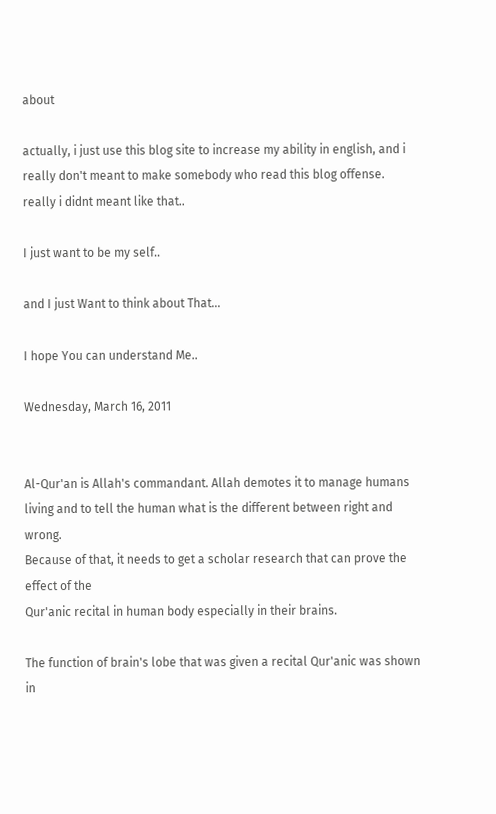about

actually, i just use this blog site to increase my ability in english, and i really don't meant to make somebody who read this blog offense. really i didnt meant like that..

I just want to be my self..

and I just Want to think about That...

I hope You can understand Me..

Wednesday, March 16, 2011


Al-Qur'an is Allah's commandant. Allah demotes it to manage humans
living and to tell the human what is the different between right and wrong.
Because of that, it needs to get a scholar research that can prove the effect of the
Qur'anic recital in human body especially in their brains.

The function of brain's lobe that was given a recital Qur'anic was shown in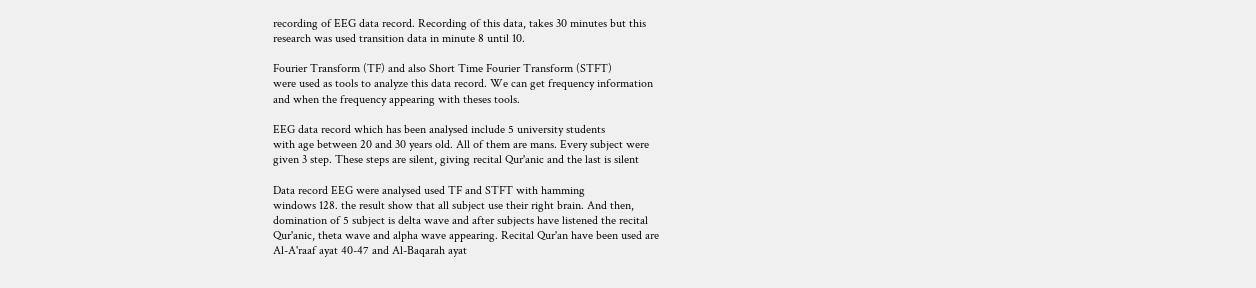recording of EEG data record. Recording of this data, takes 30 minutes but this
research was used transition data in minute 8 until 10.

Fourier Transform (TF) and also Short Time Fourier Transform (STFT)
were used as tools to analyze this data record. We can get frequency information
and when the frequency appearing with theses tools.

EEG data record which has been analysed include 5 university students
with age between 20 and 30 years old. All of them are mans. Every subject were
given 3 step. These steps are silent, giving recital Qur'anic and the last is silent

Data record EEG were analysed used TF and STFT with hamming
windows 128. the result show that all subject use their right brain. And then,
domination of 5 subject is delta wave and after subjects have listened the recital
Qur'anic, theta wave and alpha wave appearing. Recital Qur'an have been used are
Al-A'raaf ayat 40-47 and Al-Baqarah ayat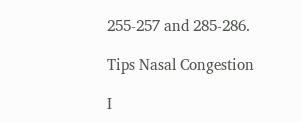255-257 and 285-286.

Tips Nasal Congestion

I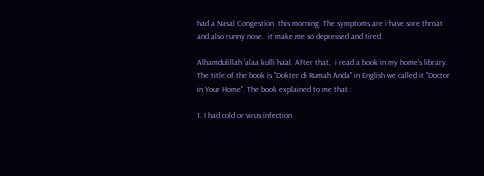had a Nasal Congestion  this morning. The symptoms are i have sore throat and also runny nose.  it make me so depressed and tired.

Alhamdulillah 'alaa kulli haal. After that,  i read a book in my home's library. The title of the book is "Dokter di Rumah Anda" in English we called it "Doctor in Your Home". The book explained to me that :

1. I had cold or virus infection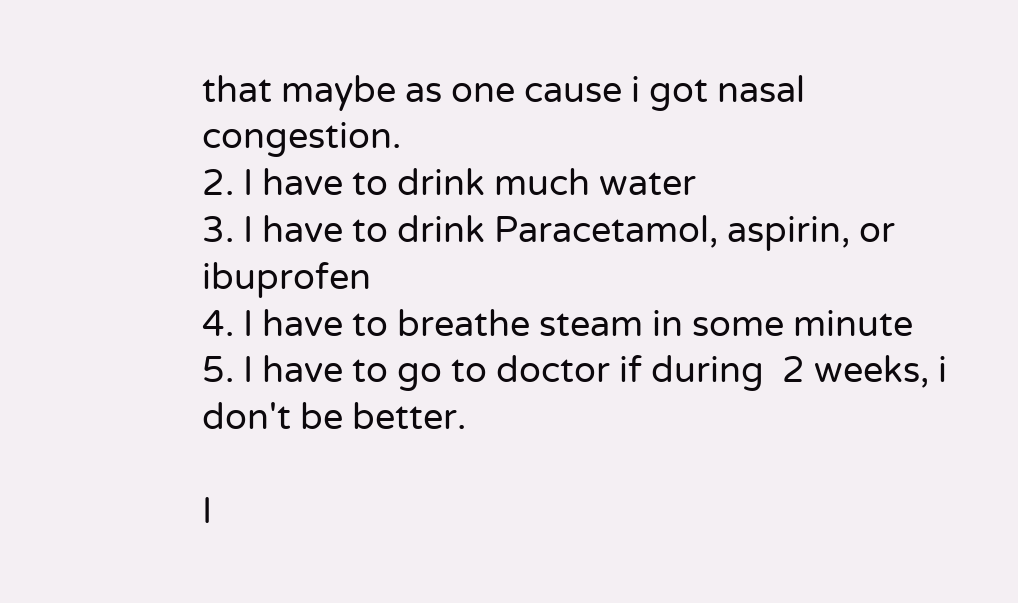that maybe as one cause i got nasal congestion.
2. I have to drink much water
3. I have to drink Paracetamol, aspirin, or ibuprofen
4. I have to breathe steam in some minute
5. I have to go to doctor if during  2 weeks, i don't be better.

I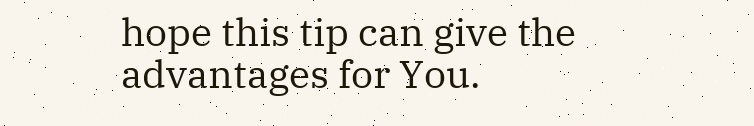hope this tip can give the advantages for You.